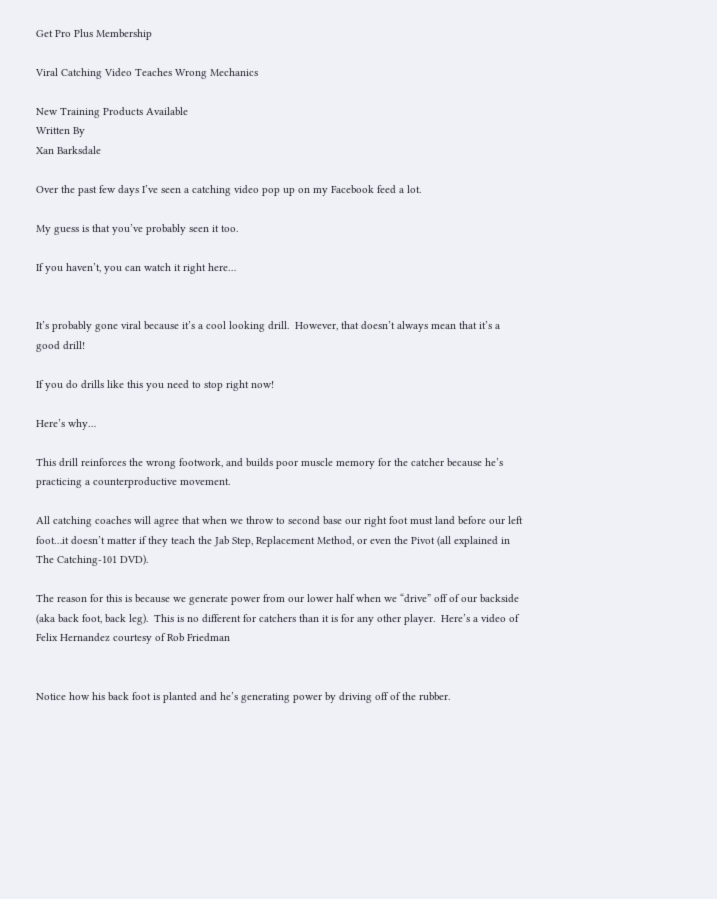Get Pro Plus Membership

Viral Catching Video Teaches Wrong Mechanics

New Training Products Available
Written By
Xan Barksdale

Over the past few days I’ve seen a catching video pop up on my Facebook feed a lot.

My guess is that you’ve probably seen it too.

If you haven’t, you can watch it right here…


It’s probably gone viral because it’s a cool looking drill.  However, that doesn’t always mean that it’s a good drill!

If you do drills like this you need to stop right now!

Here’s why…

This drill reinforces the wrong footwork, and builds poor muscle memory for the catcher because he’s practicing a counterproductive movement.

All catching coaches will agree that when we throw to second base our right foot must land before our left foot…it doesn’t matter if they teach the Jab Step, Replacement Method, or even the Pivot (all explained in The Catching-101 DVD).

The reason for this is because we generate power from our lower half when we “drive” off of our backside (aka back foot, back leg).  This is no different for catchers than it is for any other player.  Here’s a video of Felix Hernandez courtesy of Rob Friedman


Notice how his back foot is planted and he’s generating power by driving off of the rubber.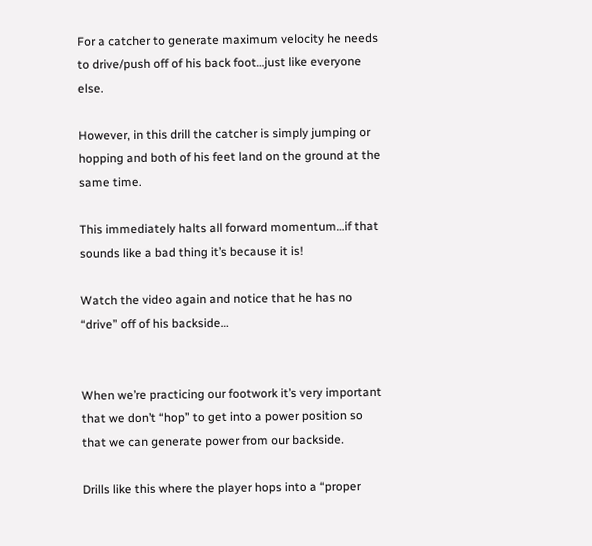For a catcher to generate maximum velocity he needs to drive/push off of his back foot…just like everyone else.

However, in this drill the catcher is simply jumping or hopping and both of his feet land on the ground at the same time.

This immediately halts all forward momentum…if that sounds like a bad thing it’s because it is!

Watch the video again and notice that he has no “drive” off of his backside…


When we’re practicing our footwork it’s very important that we don’t “hop” to get into a power position so that we can generate power from our backside.

Drills like this where the player hops into a “proper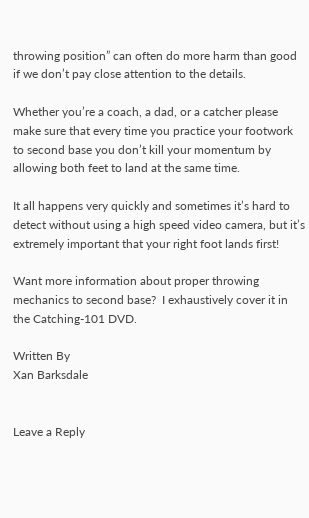throwing position” can often do more harm than good if we don’t pay close attention to the details.

Whether you’re a coach, a dad, or a catcher please make sure that every time you practice your footwork to second base you don’t kill your momentum by allowing both feet to land at the same time.

It all happens very quickly and sometimes it’s hard to detect without using a high speed video camera, but it’s extremely important that your right foot lands first!

Want more information about proper throwing mechanics to second base?  I exhaustively cover it in the Catching-101 DVD.

Written By
Xan Barksdale


Leave a Reply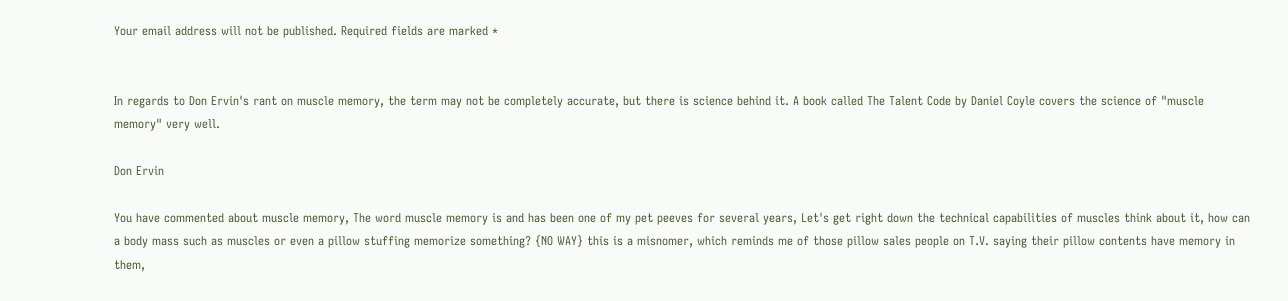Your email address will not be published. Required fields are marked *


In regards to Don Ervin's rant on muscle memory, the term may not be completely accurate, but there is science behind it. A book called The Talent Code by Daniel Coyle covers the science of "muscle memory" very well.

Don Ervin

You have commented about muscle memory, The word muscle memory is and has been one of my pet peeves for several years, Let's get right down the technical capabilities of muscles think about it, how can a body mass such as muscles or even a pillow stuffing memorize something? {NO WAY} this is a misnomer, which reminds me of those pillow sales people on T.V. saying their pillow contents have memory in them,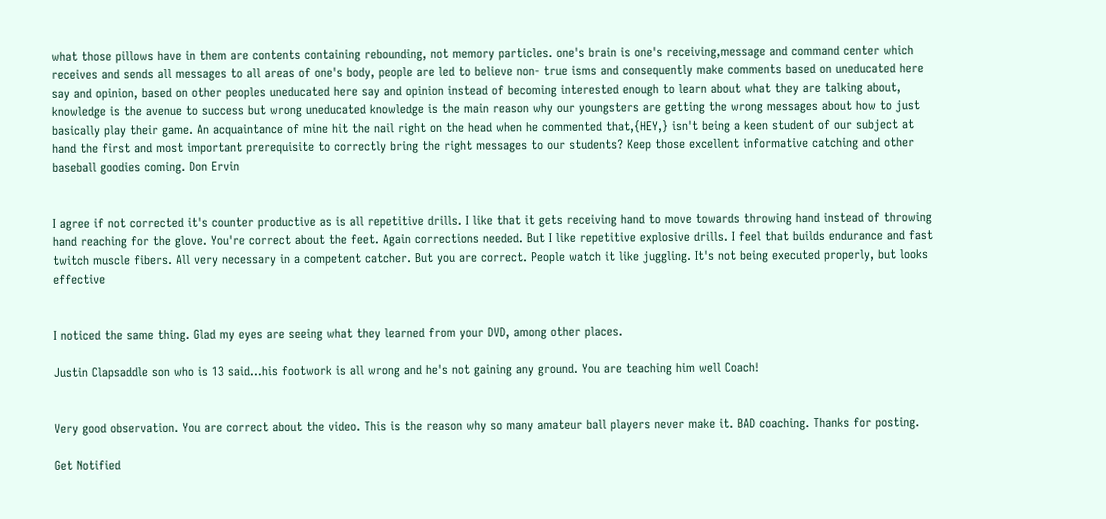what those pillows have in them are contents containing rebounding, not memory particles. one's brain is one's receiving,message and command center which receives and sends all messages to all areas of one's body, people are led to believe non- true isms and consequently make comments based on uneducated here say and opinion, based on other peoples uneducated here say and opinion instead of becoming interested enough to learn about what they are talking about, knowledge is the avenue to success but wrong uneducated knowledge is the main reason why our youngsters are getting the wrong messages about how to just basically play their game. An acquaintance of mine hit the nail right on the head when he commented that,{HEY,} isn't being a keen student of our subject at hand the first and most important prerequisite to correctly bring the right messages to our students? Keep those excellent informative catching and other baseball goodies coming. Don Ervin


I agree if not corrected it's counter productive as is all repetitive drills. I like that it gets receiving hand to move towards throwing hand instead of throwing hand reaching for the glove. You're correct about the feet. Again corrections needed. But I like repetitive explosive drills. I feel that builds endurance and fast twitch muscle fibers. All very necessary in a competent catcher. But you are correct. People watch it like juggling. It's not being executed properly, but looks effective


I noticed the same thing. Glad my eyes are seeing what they learned from your DVD, among other places.

Justin Clapsaddle son who is 13 said...his footwork is all wrong and he's not gaining any ground. You are teaching him well Coach!


Very good observation. You are correct about the video. This is the reason why so many amateur ball players never make it. BAD coaching. Thanks for posting.

Get Notified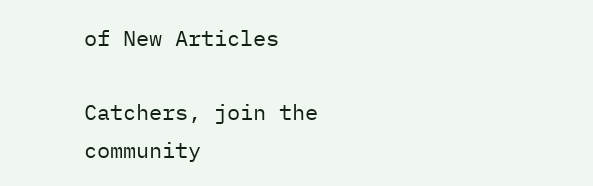of New Articles

Catchers, join the community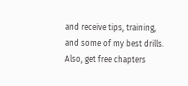and receive tips, training, and some of my best drills. Also, get free chapters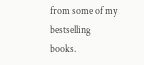from some of my bestselling books.